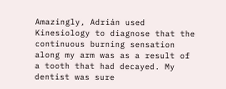Amazingly, Adrián used Kinesiology to diagnose that the continuous burning sensation along my arm was as a result of a tooth that had decayed. My dentist was sure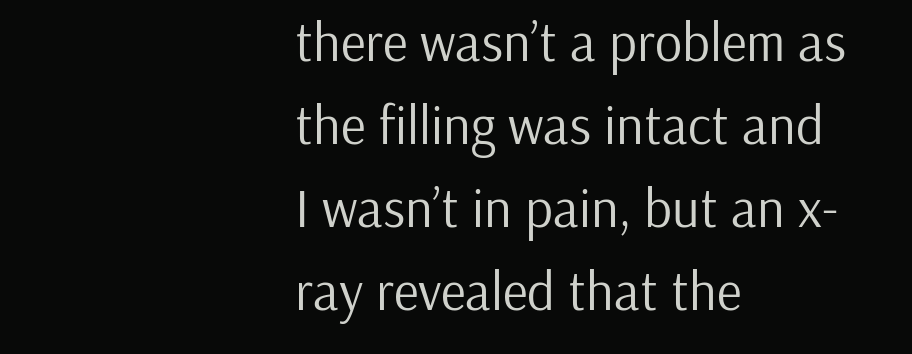there wasn’t a problem as the filling was intact and I wasn’t in pain, but an x-ray revealed that the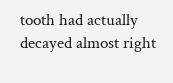tooth had actually decayed almost right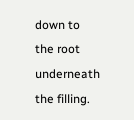down to the root underneath the filling.